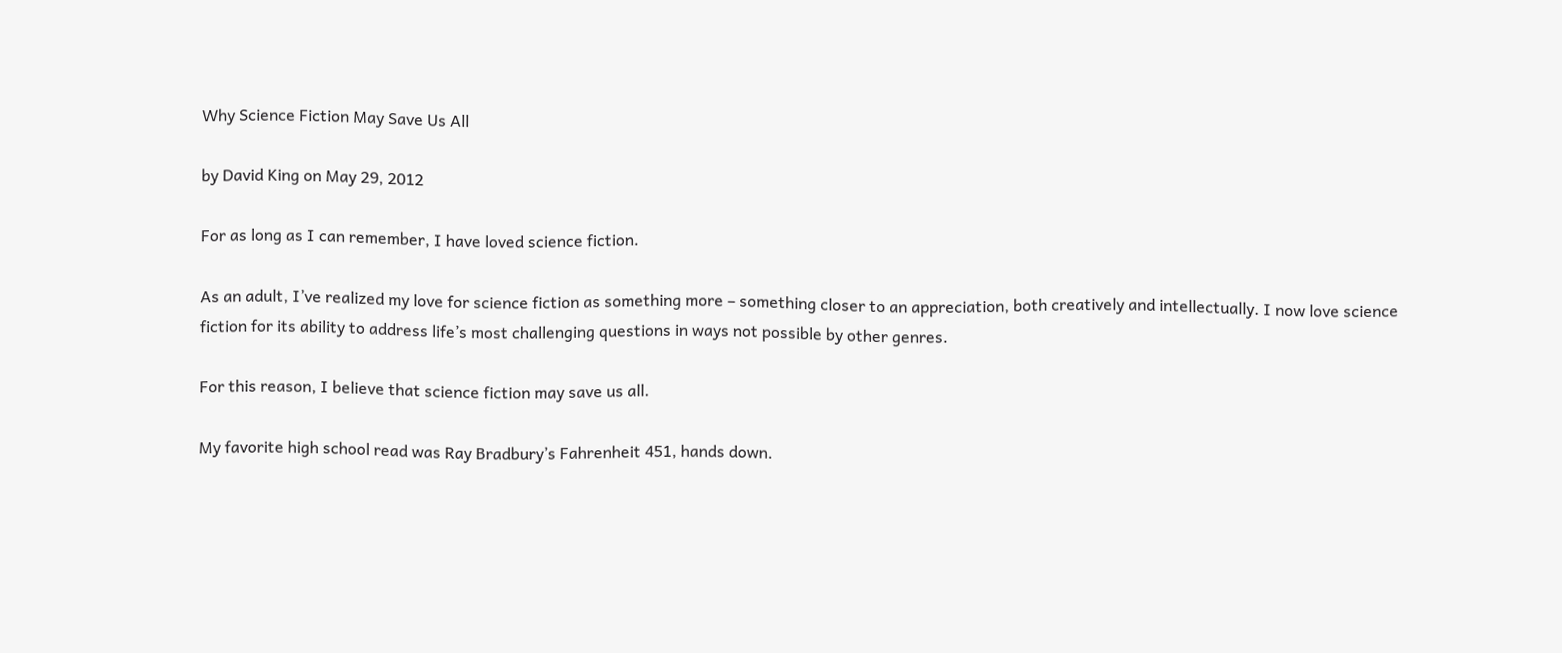Why Science Fiction May Save Us All

by David King on May 29, 2012

For as long as I can remember, I have loved science fiction.

As an adult, I’ve realized my love for science fiction as something more – something closer to an appreciation, both creatively and intellectually. I now love science fiction for its ability to address life’s most challenging questions in ways not possible by other genres.

For this reason, I believe that science fiction may save us all.

My favorite high school read was Ray Bradbury’s Fahrenheit 451, hands down.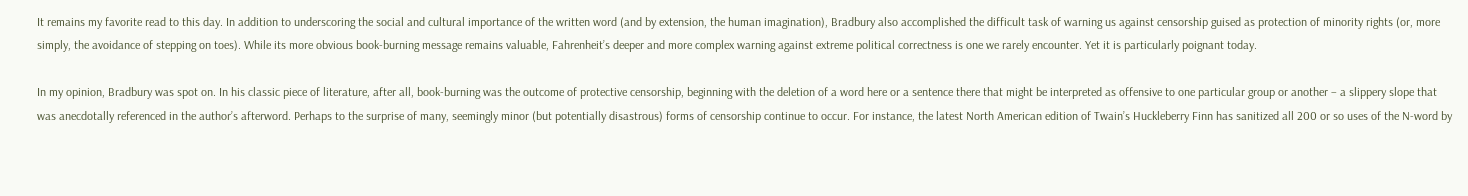It remains my favorite read to this day. In addition to underscoring the social and cultural importance of the written word (and by extension, the human imagination), Bradbury also accomplished the difficult task of warning us against censorship guised as protection of minority rights (or, more simply, the avoidance of stepping on toes). While its more obvious book-burning message remains valuable, Fahrenheit’s deeper and more complex warning against extreme political correctness is one we rarely encounter. Yet it is particularly poignant today.

In my opinion, Bradbury was spot on. In his classic piece of literature, after all, book-burning was the outcome of protective censorship, beginning with the deletion of a word here or a sentence there that might be interpreted as offensive to one particular group or another – a slippery slope that was anecdotally referenced in the author’s afterword. Perhaps to the surprise of many, seemingly minor (but potentially disastrous) forms of censorship continue to occur. For instance, the latest North American edition of Twain’s Huckleberry Finn has sanitized all 200 or so uses of the N-word by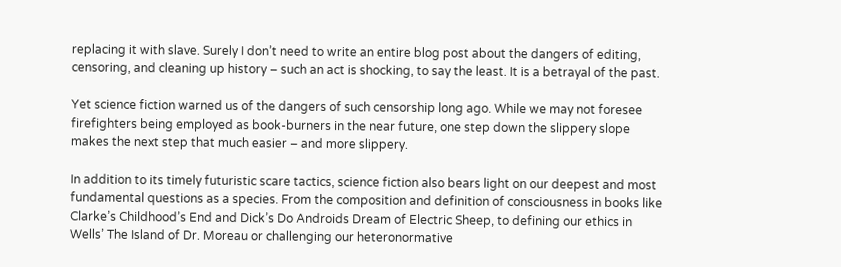replacing it with slave. Surely I don’t need to write an entire blog post about the dangers of editing, censoring, and cleaning up history – such an act is shocking, to say the least. It is a betrayal of the past.

Yet science fiction warned us of the dangers of such censorship long ago. While we may not foresee firefighters being employed as book-burners in the near future, one step down the slippery slope makes the next step that much easier – and more slippery.

In addition to its timely futuristic scare tactics, science fiction also bears light on our deepest and most fundamental questions as a species. From the composition and definition of consciousness in books like Clarke’s Childhood’s End and Dick’s Do Androids Dream of Electric Sheep, to defining our ethics in Wells’ The Island of Dr. Moreau or challenging our heteronormative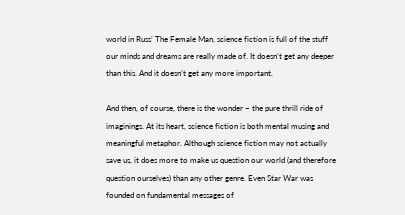world in Russ’ The Female Man, science fiction is full of the stuff our minds and dreams are really made of. It doesn’t get any deeper than this. And it doesn’t get any more important.

And then, of course, there is the wonder – the pure thrill ride of imaginings. At its heart, science fiction is both mental musing and meaningful metaphor. Although science fiction may not actually save us, it does more to make us question our world (and therefore question ourselves) than any other genre. Even Star War was founded on fundamental messages of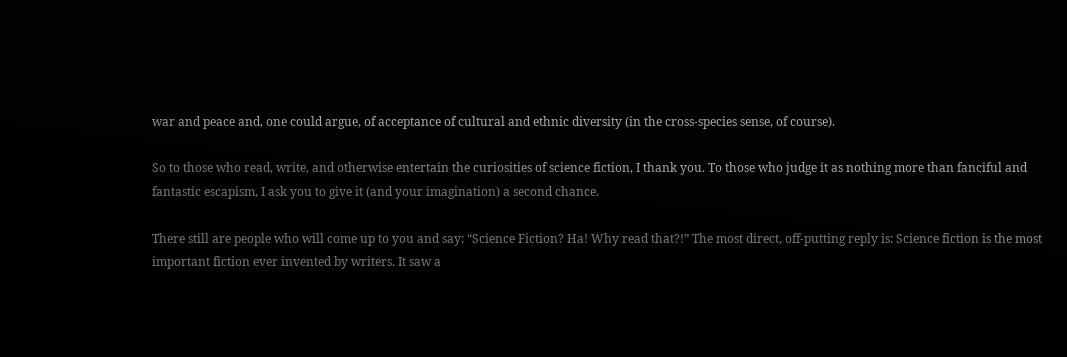war and peace and, one could argue, of acceptance of cultural and ethnic diversity (in the cross-species sense, of course).

So to those who read, write, and otherwise entertain the curiosities of science fiction, I thank you. To those who judge it as nothing more than fanciful and fantastic escapism, I ask you to give it (and your imagination) a second chance.

There still are people who will come up to you and say: “Science Fiction? Ha! Why read that?!” The most direct, off-putting reply is: Science fiction is the most important fiction ever invented by writers. It saw a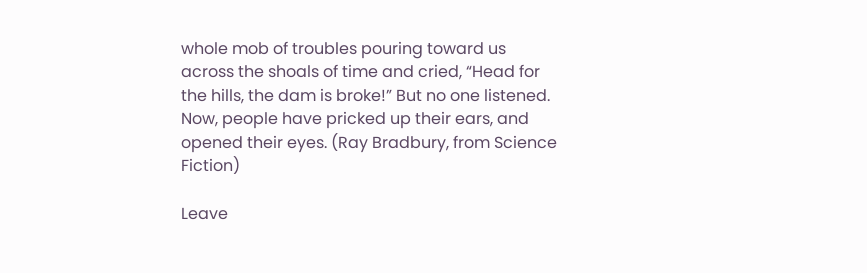whole mob of troubles pouring toward us across the shoals of time and cried, “Head for the hills, the dam is broke!” But no one listened. Now, people have pricked up their ears, and opened their eyes. (Ray Bradbury, from Science Fiction)

Leave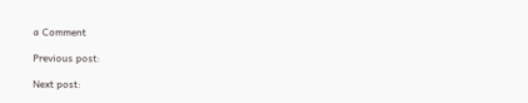a Comment

Previous post:

Next post: